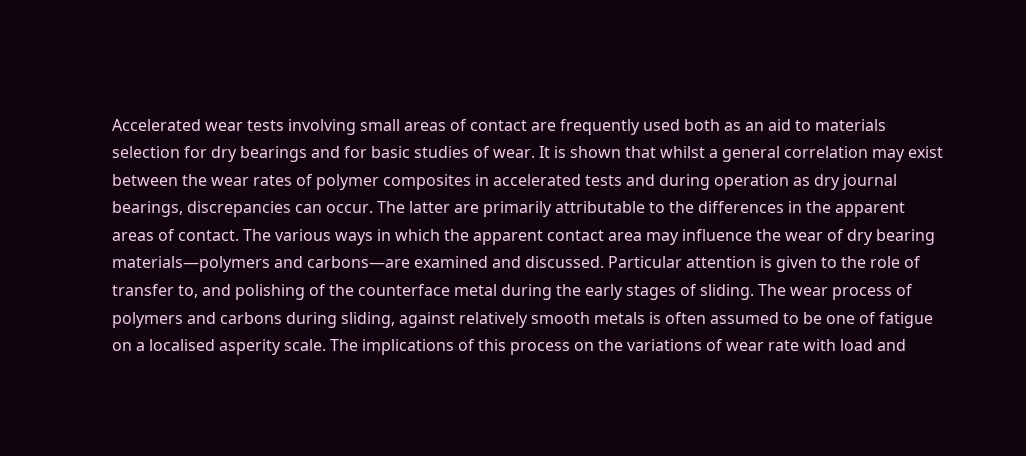Accelerated wear tests involving small areas of contact are frequently used both as an aid to materials selection for dry bearings and for basic studies of wear. It is shown that whilst a general correlation may exist between the wear rates of polymer composites in accelerated tests and during operation as dry journal bearings, discrepancies can occur. The latter are primarily attributable to the differences in the apparent areas of contact. The various ways in which the apparent contact area may influence the wear of dry bearing materials—polymers and carbons—are examined and discussed. Particular attention is given to the role of transfer to, and polishing of the counterface metal during the early stages of sliding. The wear process of polymers and carbons during sliding, against relatively smooth metals is often assumed to be one of fatigue on a localised asperity scale. The implications of this process on the variations of wear rate with load and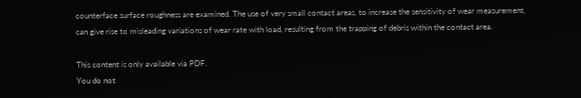counterface surface roughness are examined. The use of very small contact areas, to increase the sensitivity of wear measurement, can give rise to misleading variations of wear rate with load, resulting from the trapping of debris within the contact area.

This content is only available via PDF.
You do not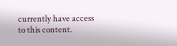currently have access to this content.